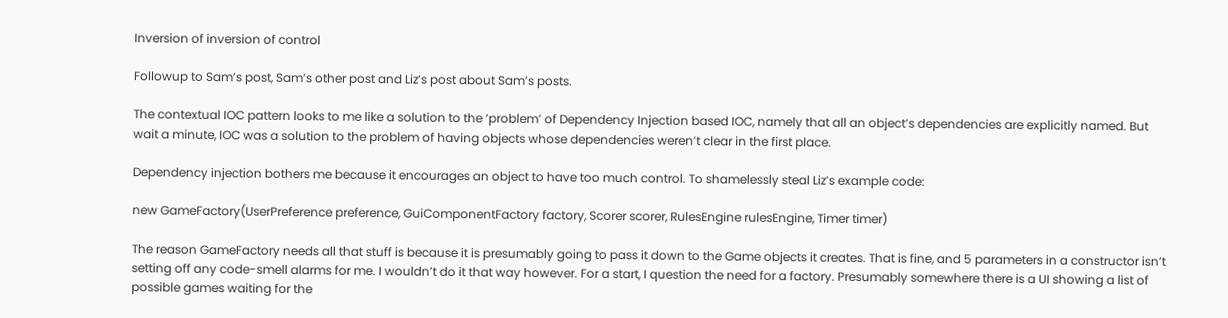Inversion of inversion of control

Followup to Sam’s post, Sam’s other post and Liz’s post about Sam’s posts.

The contextual IOC pattern looks to me like a solution to the ‘problem’ of Dependency Injection based IOC, namely that all an object’s dependencies are explicitly named. But wait a minute, IOC was a solution to the problem of having objects whose dependencies weren’t clear in the first place.

Dependency injection bothers me because it encourages an object to have too much control. To shamelessly steal Liz’s example code:

new GameFactory(UserPreference preference, GuiComponentFactory factory, Scorer scorer, RulesEngine rulesEngine, Timer timer)

The reason GameFactory needs all that stuff is because it is presumably going to pass it down to the Game objects it creates. That is fine, and 5 parameters in a constructor isn’t setting off any code-smell alarms for me. I wouldn’t do it that way however. For a start, I question the need for a factory. Presumably somewhere there is a UI showing a list of possible games waiting for the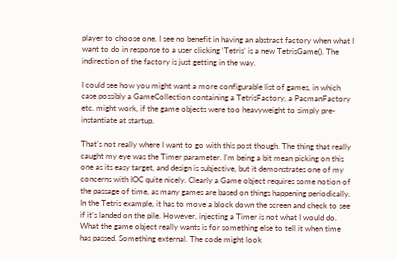player to choose one. I see no benefit in having an abstract factory when what I want to do in response to a user clicking ‘Tetris’ is a new TetrisGame(). The indirection of the factory is just getting in the way.

I could see how you might want a more configurable list of games, in which case possibly a GameCollection containing a TetrisFactory, a PacmanFactory etc. might work, if the game objects were too heavyweight to simply pre-instantiate at startup.

That’s not really where I want to go with this post though. The thing that really caught my eye was the Timer parameter. I’m being a bit mean picking on this one as its easy target, and design is subjective, but it demonstrates one of my concerns with IOC quite nicely. Clearly a Game object requires some notion of the passage of time, as many games are based on things happening periodically. In the Tetris example, it has to move a block down the screen and check to see if it’s landed on the pile. However, injecting a Timer is not what I would do. What the game object really wants is for something else to tell it when time has passed. Something external. The code might look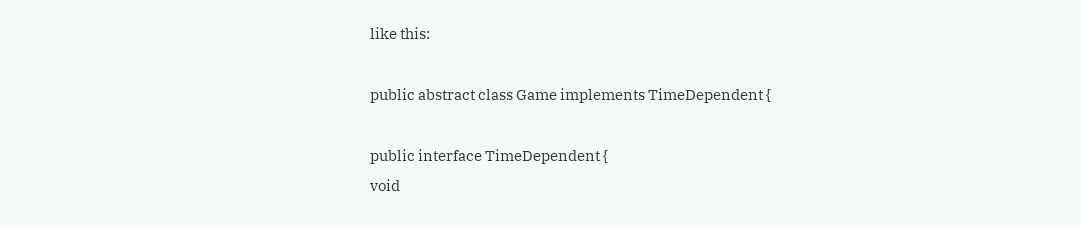like this:

public abstract class Game implements TimeDependent {

public interface TimeDependent {
void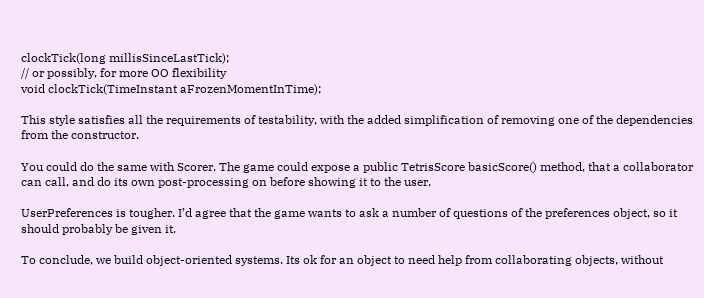clockTick(long millisSinceLastTick);
// or possibly, for more OO flexibility
void clockTick(TimeInstant aFrozenMomentInTime);

This style satisfies all the requirements of testability, with the added simplification of removing one of the dependencies from the constructor.

You could do the same with Scorer. The game could expose a public TetrisScore basicScore() method, that a collaborator can call, and do its own post-processing on before showing it to the user.

UserPreferences is tougher. I’d agree that the game wants to ask a number of questions of the preferences object, so it should probably be given it.

To conclude, we build object-oriented systems. Its ok for an object to need help from collaborating objects, without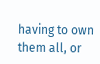having to own them all, or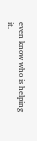even know who is helping it.